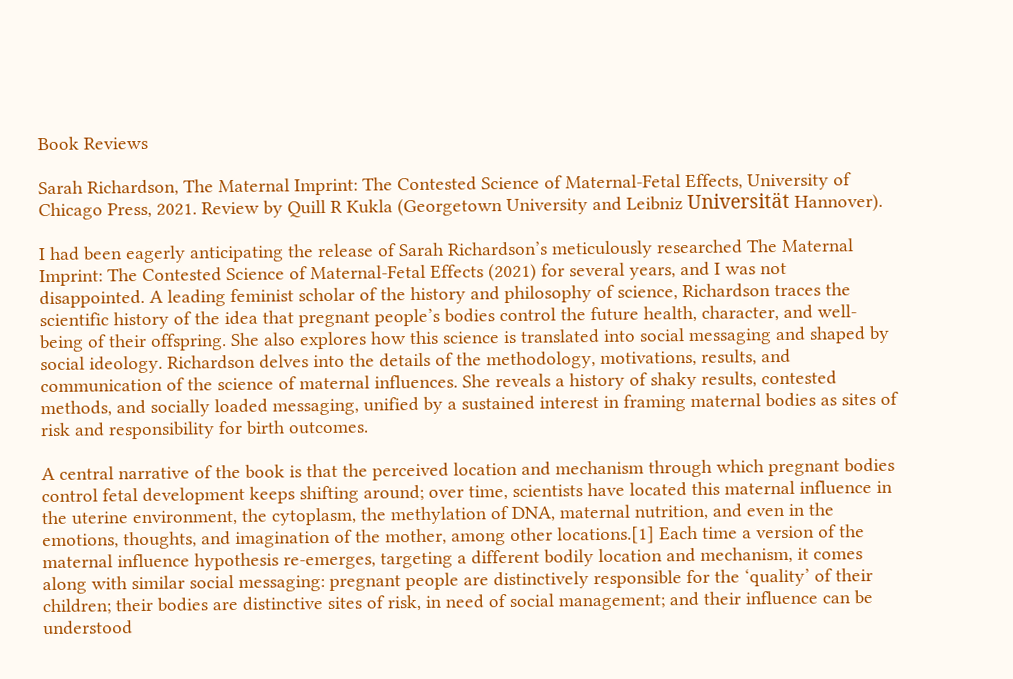Book Reviews

Sarah Richardson, The Maternal Imprint: The Contested Science of Maternal-Fetal Effects, University of Chicago Press, 2021. Review by Quill R Kukla (Georgetown University and Leibniz Universität Hannover).

I had been eagerly anticipating the release of Sarah Richardson’s meticulously researched The Maternal Imprint: The Contested Science of Maternal-Fetal Effects (2021) for several years, and I was not disappointed. A leading feminist scholar of the history and philosophy of science, Richardson traces the scientific history of the idea that pregnant people’s bodies control the future health, character, and well-being of their offspring. She also explores how this science is translated into social messaging and shaped by social ideology. Richardson delves into the details of the methodology, motivations, results, and communication of the science of maternal influences. She reveals a history of shaky results, contested methods, and socially loaded messaging, unified by a sustained interest in framing maternal bodies as sites of risk and responsibility for birth outcomes.

A central narrative of the book is that the perceived location and mechanism through which pregnant bodies control fetal development keeps shifting around; over time, scientists have located this maternal influence in the uterine environment, the cytoplasm, the methylation of DNA, maternal nutrition, and even in the emotions, thoughts, and imagination of the mother, among other locations.[1] Each time a version of the maternal influence hypothesis re-emerges, targeting a different bodily location and mechanism, it comes along with similar social messaging: pregnant people are distinctively responsible for the ‘quality’ of their children; their bodies are distinctive sites of risk, in need of social management; and their influence can be understood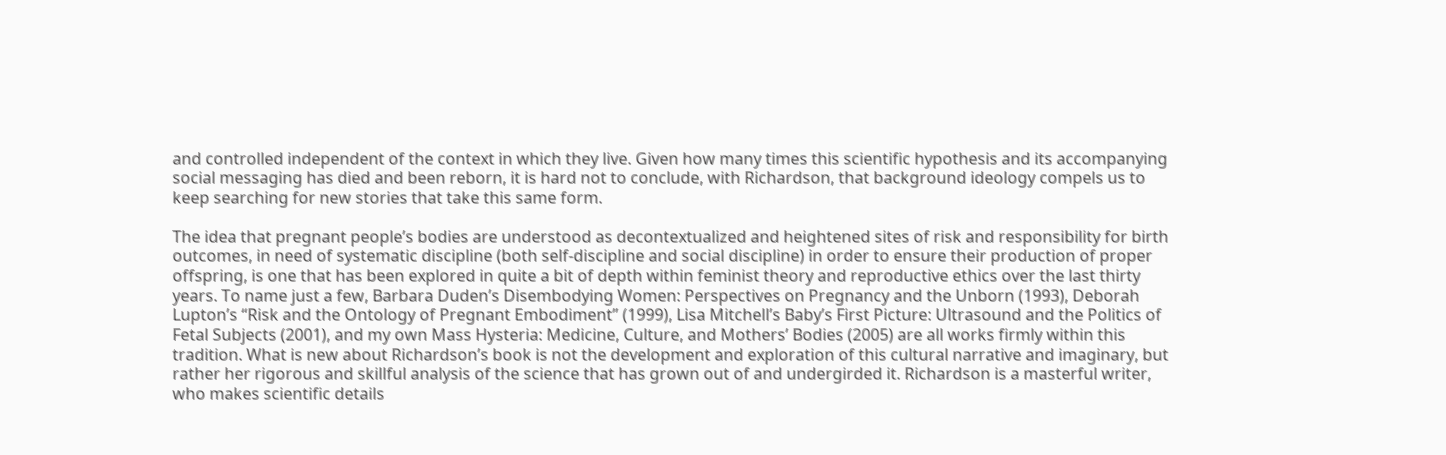and controlled independent of the context in which they live. Given how many times this scientific hypothesis and its accompanying social messaging has died and been reborn, it is hard not to conclude, with Richardson, that background ideology compels us to keep searching for new stories that take this same form.

The idea that pregnant people’s bodies are understood as decontextualized and heightened sites of risk and responsibility for birth outcomes, in need of systematic discipline (both self-discipline and social discipline) in order to ensure their production of proper offspring, is one that has been explored in quite a bit of depth within feminist theory and reproductive ethics over the last thirty years. To name just a few, Barbara Duden’s Disembodying Women: Perspectives on Pregnancy and the Unborn (1993), Deborah Lupton’s “Risk and the Ontology of Pregnant Embodiment” (1999), Lisa Mitchell’s Baby’s First Picture: Ultrasound and the Politics of Fetal Subjects (2001), and my own Mass Hysteria: Medicine, Culture, and Mothers’ Bodies (2005) are all works firmly within this tradition. What is new about Richardson’s book is not the development and exploration of this cultural narrative and imaginary, but rather her rigorous and skillful analysis of the science that has grown out of and undergirded it. Richardson is a masterful writer, who makes scientific details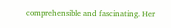comprehensible and fascinating. Her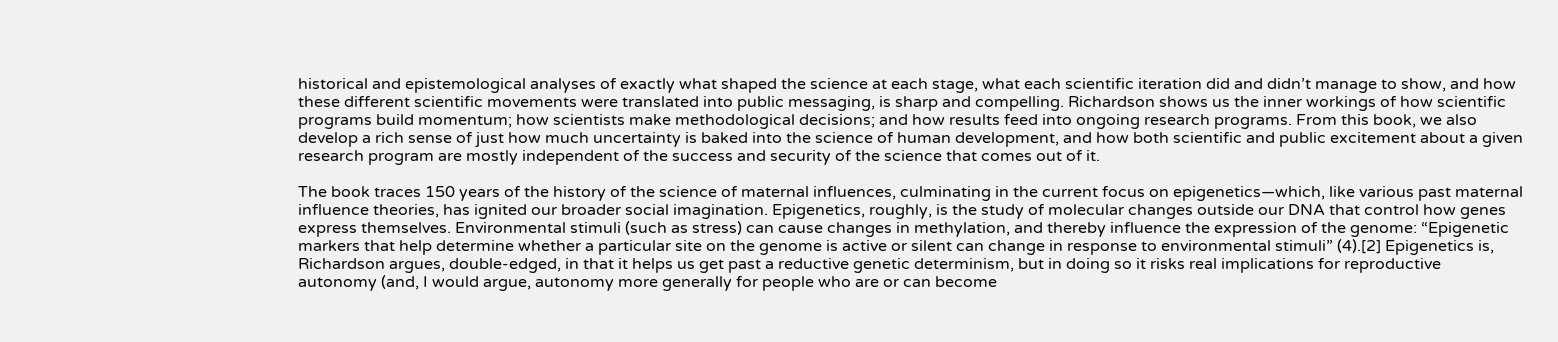historical and epistemological analyses of exactly what shaped the science at each stage, what each scientific iteration did and didn’t manage to show, and how these different scientific movements were translated into public messaging, is sharp and compelling. Richardson shows us the inner workings of how scientific programs build momentum; how scientists make methodological decisions; and how results feed into ongoing research programs. From this book, we also develop a rich sense of just how much uncertainty is baked into the science of human development, and how both scientific and public excitement about a given research program are mostly independent of the success and security of the science that comes out of it.

The book traces 150 years of the history of the science of maternal influences, culminating in the current focus on epigenetics—which, like various past maternal influence theories, has ignited our broader social imagination. Epigenetics, roughly, is the study of molecular changes outside our DNA that control how genes express themselves. Environmental stimuli (such as stress) can cause changes in methylation, and thereby influence the expression of the genome: “Epigenetic markers that help determine whether a particular site on the genome is active or silent can change in response to environmental stimuli” (4).[2] Epigenetics is, Richardson argues, double-edged, in that it helps us get past a reductive genetic determinism, but in doing so it risks real implications for reproductive autonomy (and, I would argue, autonomy more generally for people who are or can become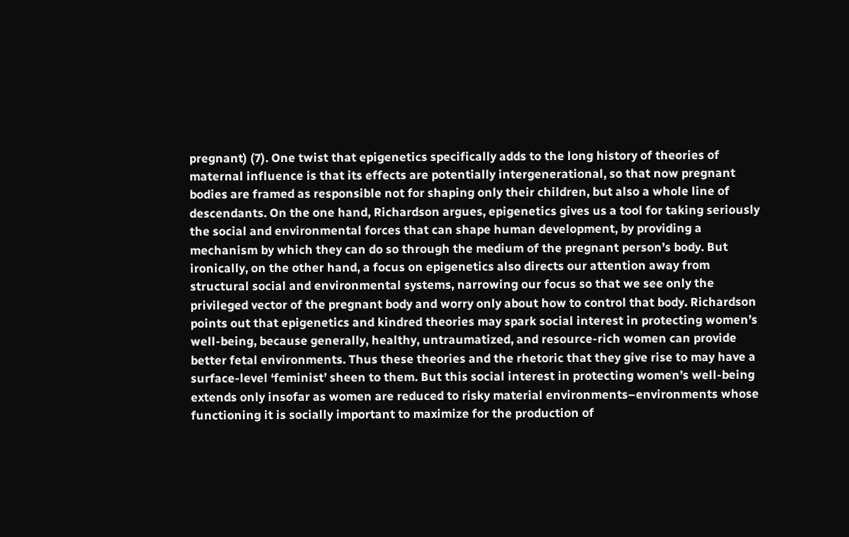pregnant) (7). One twist that epigenetics specifically adds to the long history of theories of maternal influence is that its effects are potentially intergenerational, so that now pregnant bodies are framed as responsible not for shaping only their children, but also a whole line of descendants. On the one hand, Richardson argues, epigenetics gives us a tool for taking seriously the social and environmental forces that can shape human development, by providing a mechanism by which they can do so through the medium of the pregnant person’s body. But ironically, on the other hand, a focus on epigenetics also directs our attention away from structural social and environmental systems, narrowing our focus so that we see only the privileged vector of the pregnant body and worry only about how to control that body. Richardson points out that epigenetics and kindred theories may spark social interest in protecting women’s well-being, because generally, healthy, untraumatized, and resource-rich women can provide better fetal environments. Thus these theories and the rhetoric that they give rise to may have a surface-level ‘feminist’ sheen to them. But this social interest in protecting women’s well-being extends only insofar as women are reduced to risky material environments–environments whose functioning it is socially important to maximize for the production of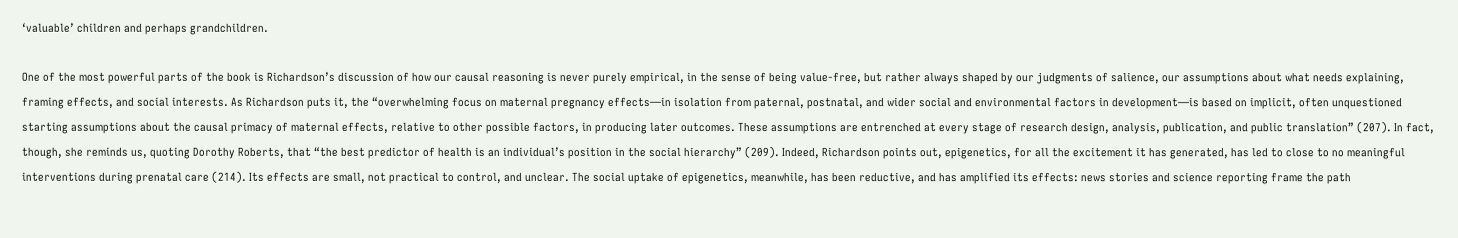‘valuable’ children and perhaps grandchildren.

One of the most powerful parts of the book is Richardson’s discussion of how our causal reasoning is never purely empirical, in the sense of being value-free, but rather always shaped by our judgments of salience, our assumptions about what needs explaining, framing effects, and social interests. As Richardson puts it, the “overwhelming focus on maternal pregnancy effects—in isolation from paternal, postnatal, and wider social and environmental factors in development—is based on implicit, often unquestioned starting assumptions about the causal primacy of maternal effects, relative to other possible factors, in producing later outcomes. These assumptions are entrenched at every stage of research design, analysis, publication, and public translation” (207). In fact, though, she reminds us, quoting Dorothy Roberts, that “the best predictor of health is an individual’s position in the social hierarchy” (209). Indeed, Richardson points out, epigenetics, for all the excitement it has generated, has led to close to no meaningful interventions during prenatal care (214). Its effects are small, not practical to control, and unclear. The social uptake of epigenetics, meanwhile, has been reductive, and has amplified its effects: news stories and science reporting frame the path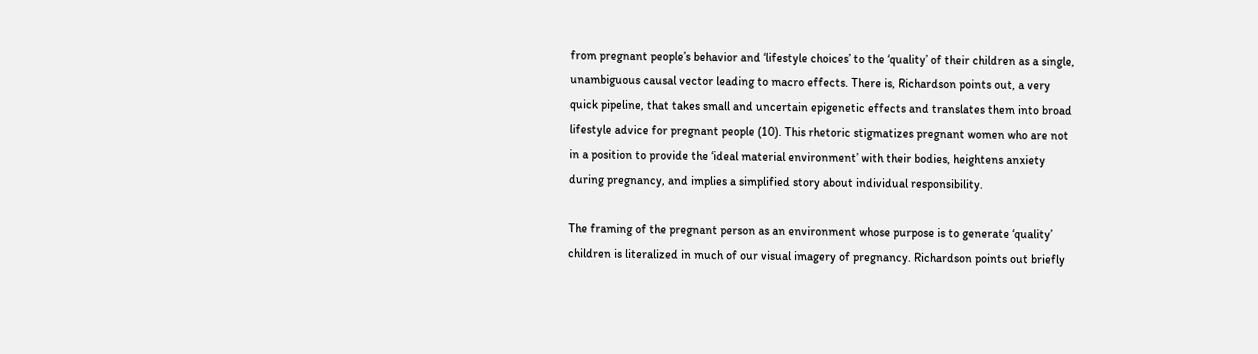from pregnant people’s behavior and ‘lifestyle choices’ to the ‘quality’ of their children as a single, unambiguous causal vector leading to macro effects. There is, Richardson points out, a very quick pipeline, that takes small and uncertain epigenetic effects and translates them into broad lifestyle advice for pregnant people (10). This rhetoric stigmatizes pregnant women who are not in a position to provide the ‘ideal material environment’ with their bodies, heightens anxiety during pregnancy, and implies a simplified story about individual responsibility.

The framing of the pregnant person as an environment whose purpose is to generate ‘quality’ children is literalized in much of our visual imagery of pregnancy. Richardson points out briefly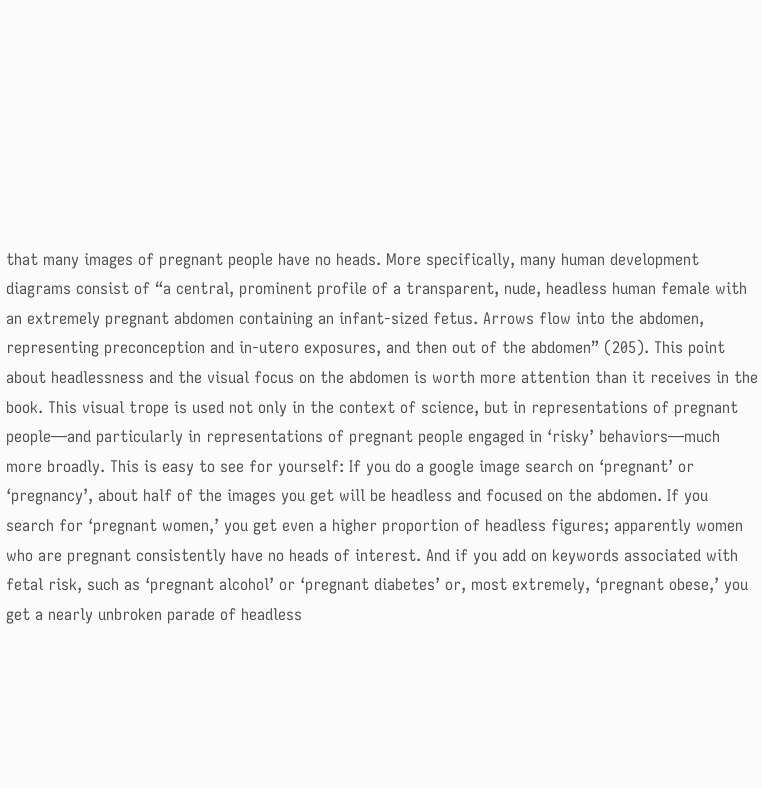that many images of pregnant people have no heads. More specifically, many human development diagrams consist of “a central, prominent profile of a transparent, nude, headless human female with an extremely pregnant abdomen containing an infant-sized fetus. Arrows flow into the abdomen, representing preconception and in-utero exposures, and then out of the abdomen” (205). This point about headlessness and the visual focus on the abdomen is worth more attention than it receives in the book. This visual trope is used not only in the context of science, but in representations of pregnant people—and particularly in representations of pregnant people engaged in ‘risky’ behaviors—much more broadly. This is easy to see for yourself: If you do a google image search on ‘pregnant’ or ‘pregnancy’, about half of the images you get will be headless and focused on the abdomen. If you search for ‘pregnant women,’ you get even a higher proportion of headless figures; apparently women who are pregnant consistently have no heads of interest. And if you add on keywords associated with fetal risk, such as ‘pregnant alcohol’ or ‘pregnant diabetes’ or, most extremely, ‘pregnant obese,’ you get a nearly unbroken parade of headless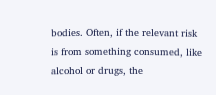bodies. Often, if the relevant risk is from something consumed, like alcohol or drugs, the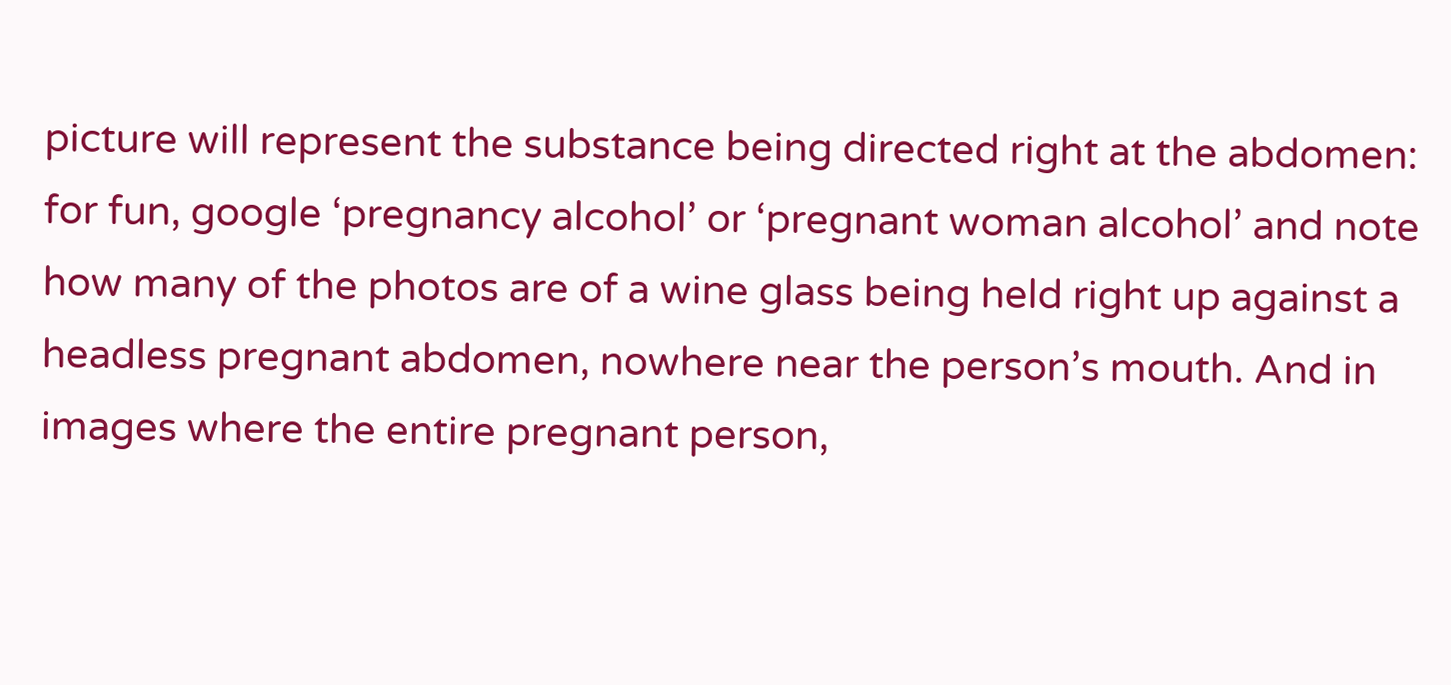picture will represent the substance being directed right at the abdomen: for fun, google ‘pregnancy alcohol’ or ‘pregnant woman alcohol’ and note how many of the photos are of a wine glass being held right up against a headless pregnant abdomen, nowhere near the person’s mouth. And in images where the entire pregnant person,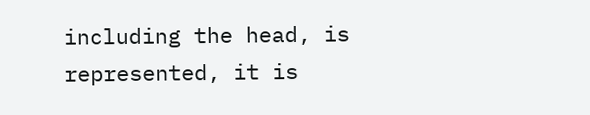including the head, is represented, it is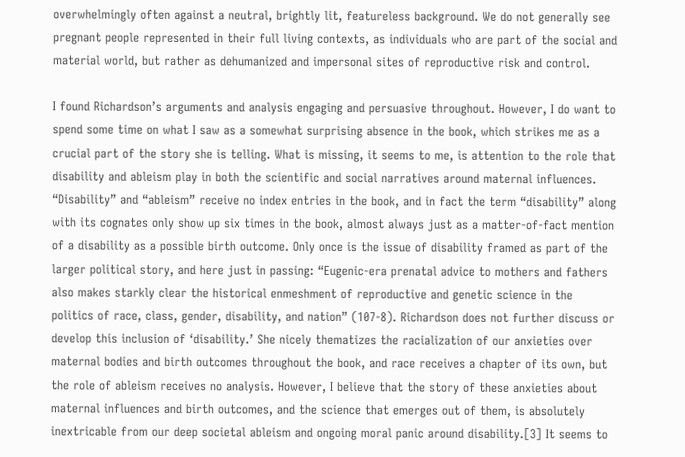overwhelmingly often against a neutral, brightly lit, featureless background. We do not generally see pregnant people represented in their full living contexts, as individuals who are part of the social and material world, but rather as dehumanized and impersonal sites of reproductive risk and control.

I found Richardson’s arguments and analysis engaging and persuasive throughout. However, I do want to spend some time on what I saw as a somewhat surprising absence in the book, which strikes me as a crucial part of the story she is telling. What is missing, it seems to me, is attention to the role that disability and ableism play in both the scientific and social narratives around maternal influences. “Disability” and “ableism” receive no index entries in the book, and in fact the term “disability” along with its cognates only show up six times in the book, almost always just as a matter-of-fact mention of a disability as a possible birth outcome. Only once is the issue of disability framed as part of the larger political story, and here just in passing: “Eugenic-era prenatal advice to mothers and fathers also makes starkly clear the historical enmeshment of reproductive and genetic science in the politics of race, class, gender, disability, and nation” (107-8). Richardson does not further discuss or develop this inclusion of ‘disability.’ She nicely thematizes the racialization of our anxieties over maternal bodies and birth outcomes throughout the book, and race receives a chapter of its own, but the role of ableism receives no analysis. However, I believe that the story of these anxieties about maternal influences and birth outcomes, and the science that emerges out of them, is absolutely inextricable from our deep societal ableism and ongoing moral panic around disability.[3] It seems to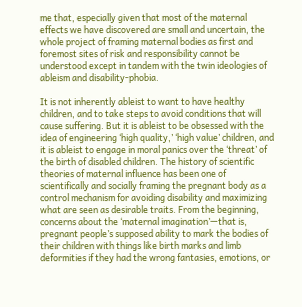me that, especially given that most of the maternal effects we have discovered are small and uncertain, the whole project of framing maternal bodies as first and foremost sites of risk and responsibility cannot be understood except in tandem with the twin ideologies of ableism and disability-phobia.

It is not inherently ableist to want to have healthy children, and to take steps to avoid conditions that will cause suffering. But it is ableist to be obsessed with the idea of engineering ‘high quality,’ ‘high value’ children, and it is ableist to engage in moral panics over the ‘threat’ of the birth of disabled children. The history of scientific theories of maternal influence has been one of scientifically and socially framing the pregnant body as a control mechanism for avoiding disability and maximizing what are seen as desirable traits. From the beginning, concerns about the ‘maternal imagination’—that is, pregnant people’s supposed ability to mark the bodies of their children with things like birth marks and limb deformities if they had the wrong fantasies, emotions, or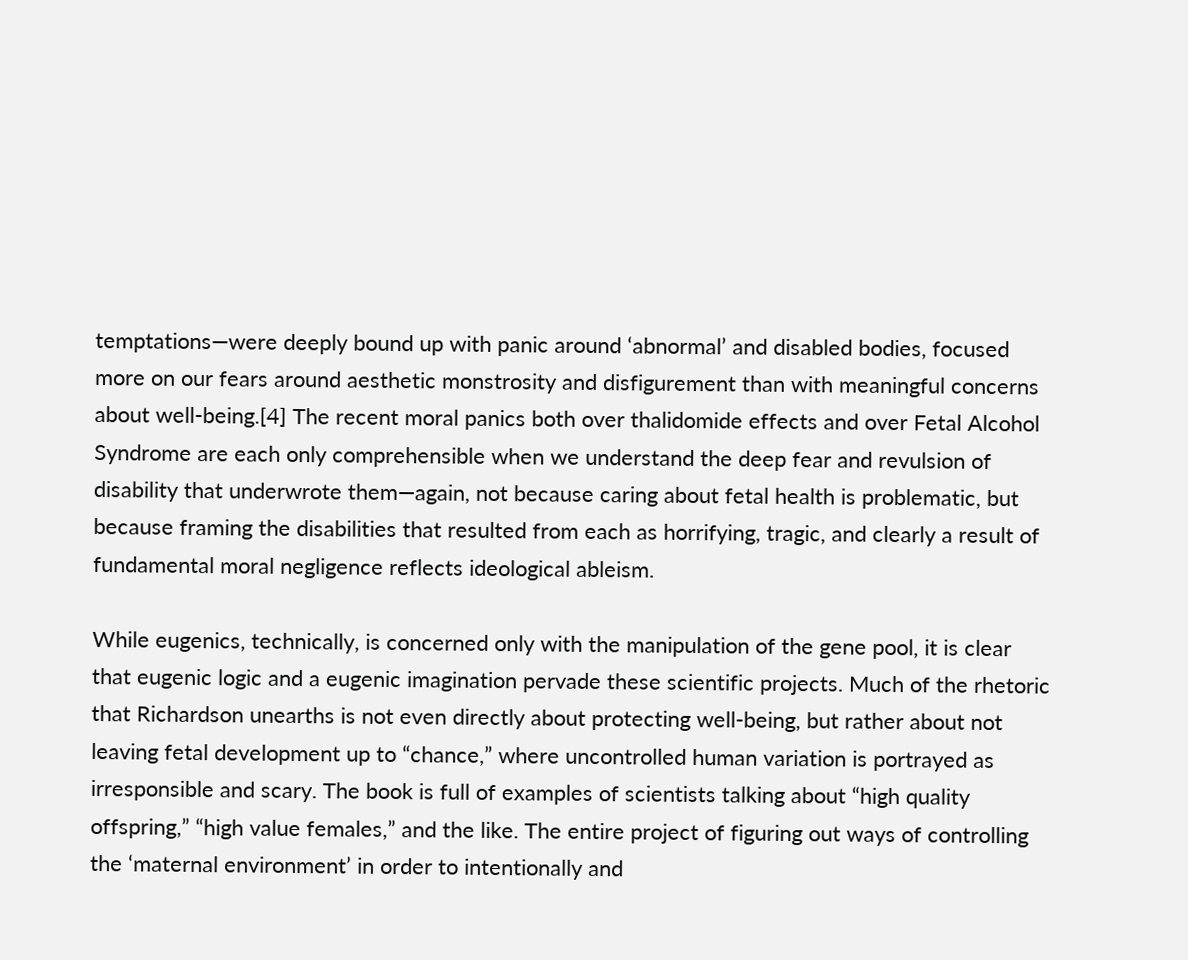temptations—were deeply bound up with panic around ‘abnormal’ and disabled bodies, focused more on our fears around aesthetic monstrosity and disfigurement than with meaningful concerns about well-being.[4] The recent moral panics both over thalidomide effects and over Fetal Alcohol Syndrome are each only comprehensible when we understand the deep fear and revulsion of disability that underwrote them—again, not because caring about fetal health is problematic, but because framing the disabilities that resulted from each as horrifying, tragic, and clearly a result of fundamental moral negligence reflects ideological ableism.

While eugenics, technically, is concerned only with the manipulation of the gene pool, it is clear that eugenic logic and a eugenic imagination pervade these scientific projects. Much of the rhetoric that Richardson unearths is not even directly about protecting well-being, but rather about not leaving fetal development up to “chance,” where uncontrolled human variation is portrayed as irresponsible and scary. The book is full of examples of scientists talking about “high quality offspring,” “high value females,” and the like. The entire project of figuring out ways of controlling the ‘maternal environment’ in order to intentionally and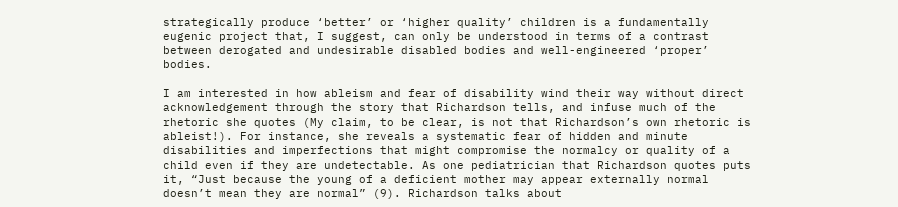strategically produce ‘better’ or ‘higher quality’ children is a fundamentally eugenic project that, I suggest, can only be understood in terms of a contrast between derogated and undesirable disabled bodies and well-engineered ‘proper’ bodies.

I am interested in how ableism and fear of disability wind their way without direct acknowledgement through the story that Richardson tells, and infuse much of the rhetoric she quotes (My claim, to be clear, is not that Richardson’s own rhetoric is ableist!). For instance, she reveals a systematic fear of hidden and minute disabilities and imperfections that might compromise the normalcy or quality of a child even if they are undetectable. As one pediatrician that Richardson quotes puts it, “Just because the young of a deficient mother may appear externally normal doesn’t mean they are normal” (9). Richardson talks about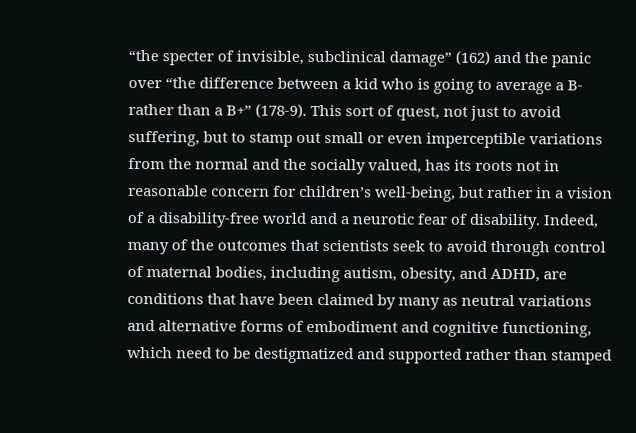“the specter of invisible, subclinical damage” (162) and the panic over “the difference between a kid who is going to average a B- rather than a B+” (178-9). This sort of quest, not just to avoid suffering, but to stamp out small or even imperceptible variations from the normal and the socially valued, has its roots not in reasonable concern for children’s well-being, but rather in a vision of a disability-free world and a neurotic fear of disability. Indeed, many of the outcomes that scientists seek to avoid through control of maternal bodies, including autism, obesity, and ADHD, are conditions that have been claimed by many as neutral variations and alternative forms of embodiment and cognitive functioning, which need to be destigmatized and supported rather than stamped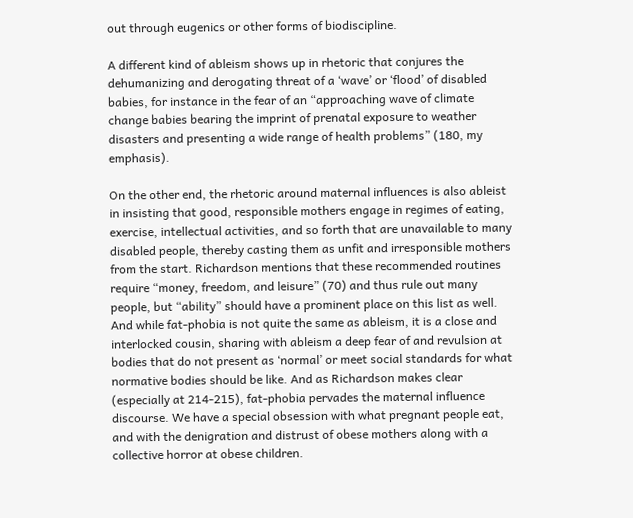out through eugenics or other forms of biodiscipline.

A different kind of ableism shows up in rhetoric that conjures the dehumanizing and derogating threat of a ‘wave’ or ‘flood’ of disabled babies, for instance in the fear of an “approaching wave of climate change babies bearing the imprint of prenatal exposure to weather disasters and presenting a wide range of health problems” (180, my emphasis).

On the other end, the rhetoric around maternal influences is also ableist in insisting that good, responsible mothers engage in regimes of eating, exercise, intellectual activities, and so forth that are unavailable to many disabled people, thereby casting them as unfit and irresponsible mothers from the start. Richardson mentions that these recommended routines require “money, freedom, and leisure” (70) and thus rule out many people, but “ability” should have a prominent place on this list as well. And while fat-phobia is not quite the same as ableism, it is a close and interlocked cousin, sharing with ableism a deep fear of and revulsion at bodies that do not present as ‘normal’ or meet social standards for what normative bodies should be like. And as Richardson makes clear (especially at 214-215), fat-phobia pervades the maternal influence discourse. We have a special obsession with what pregnant people eat, and with the denigration and distrust of obese mothers along with a collective horror at obese children.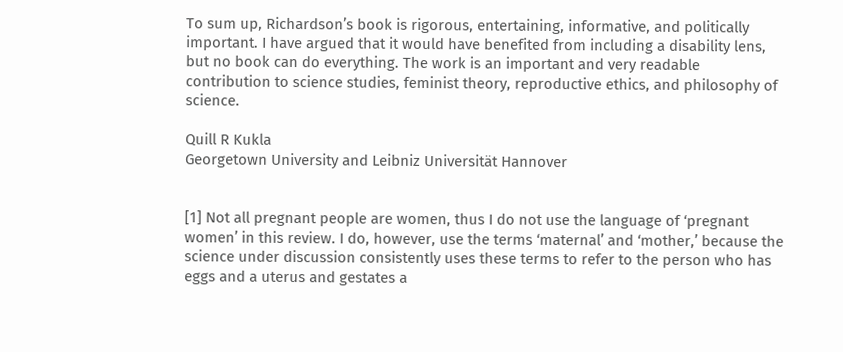To sum up, Richardson’s book is rigorous, entertaining, informative, and politically important. I have argued that it would have benefited from including a disability lens, but no book can do everything. The work is an important and very readable contribution to science studies, feminist theory, reproductive ethics, and philosophy of science.

Quill R Kukla
Georgetown University and Leibniz Universität Hannover


[1] Not all pregnant people are women, thus I do not use the language of ‘pregnant women’ in this review. I do, however, use the terms ‘maternal’ and ‘mother,’ because the science under discussion consistently uses these terms to refer to the person who has eggs and a uterus and gestates a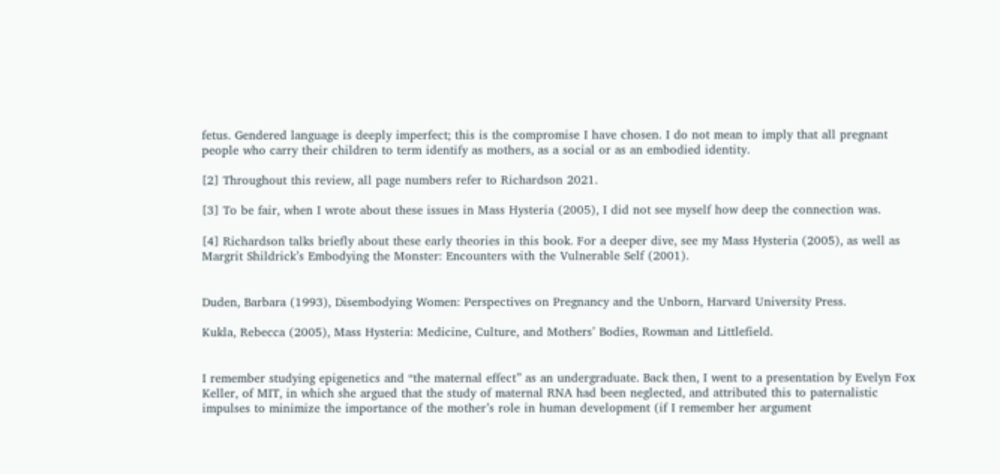fetus. Gendered language is deeply imperfect; this is the compromise I have chosen. I do not mean to imply that all pregnant people who carry their children to term identify as mothers, as a social or as an embodied identity.

[2] Throughout this review, all page numbers refer to Richardson 2021.

[3] To be fair, when I wrote about these issues in Mass Hysteria (2005), I did not see myself how deep the connection was.

[4] Richardson talks briefly about these early theories in this book. For a deeper dive, see my Mass Hysteria (2005), as well as Margrit Shildrick’s Embodying the Monster: Encounters with the Vulnerable Self (2001).


Duden, Barbara (1993), Disembodying Women: Perspectives on Pregnancy and the Unborn, Harvard University Press.

Kukla, Rebecca (2005), Mass Hysteria: Medicine, Culture, and Mothers’ Bodies, Rowman and Littlefield.


I remember studying epigenetics and “the maternal effect” as an undergraduate. Back then, I went to a presentation by Evelyn Fox Keller, of MIT, in which she argued that the study of maternal RNA had been neglected, and attributed this to paternalistic impulses to minimize the importance of the mother’s role in human development (if I remember her argument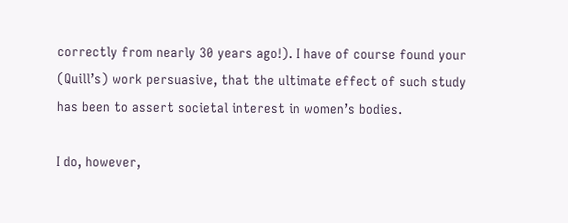correctly from nearly 30 years ago!). I have of course found your (Quill’s) work persuasive, that the ultimate effect of such study has been to assert societal interest in women’s bodies.

I do, however,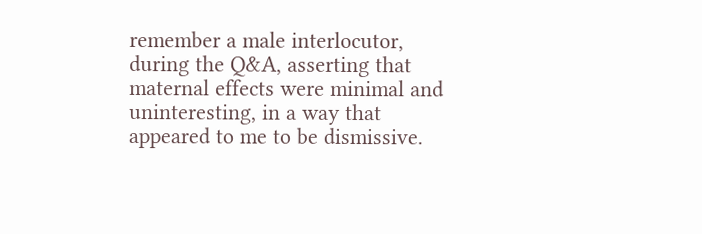remember a male interlocutor, during the Q&A, asserting that maternal effects were minimal and uninteresting, in a way that appeared to me to be dismissive.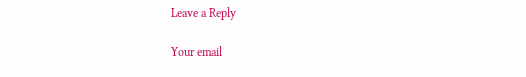Leave a Reply

Your email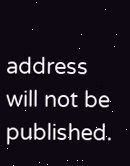address will not be published.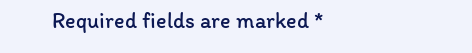Required fields are marked *